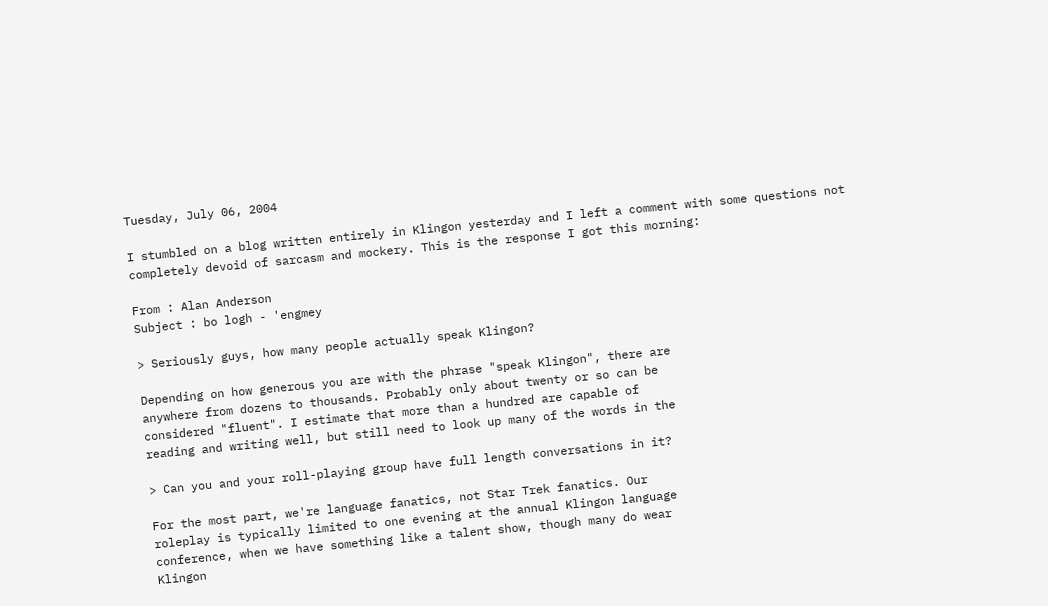Tuesday, July 06, 2004

I stumbled on a blog written entirely in Klingon yesterday and I left a comment with some questions not completely devoid of sarcasm and mockery. This is the response I got this morning:

From : Alan Anderson
Subject : bo logh - 'engmey

> Seriously guys, how many people actually speak Klingon?

Depending on how generous you are with the phrase "speak Klingon", there are
anywhere from dozens to thousands. Probably only about twenty or so can be
considered "fluent". I estimate that more than a hundred are capable of
reading and writing well, but still need to look up many of the words in the

> Can you and your roll-playing group have full length conversations in it?

For the most part, we're language fanatics, not Star Trek fanatics. Our
roleplay is typically limited to one evening at the annual Klingon language
conference, when we have something like a talent show, though many do wear
Klingon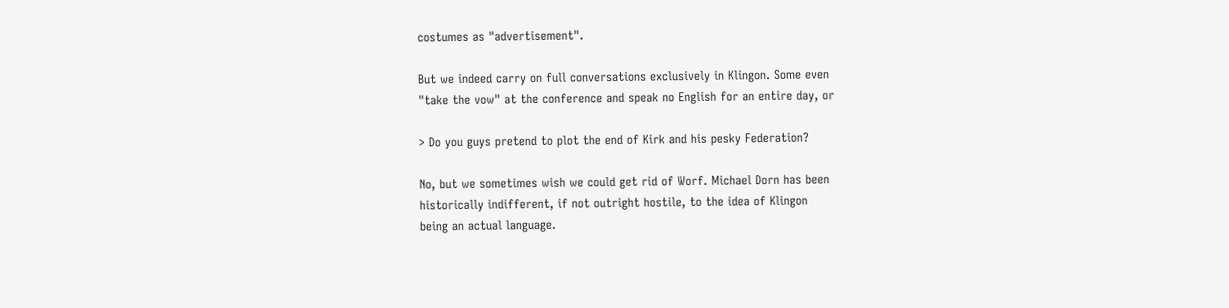costumes as "advertisement".

But we indeed carry on full conversations exclusively in Klingon. Some even
"take the vow" at the conference and speak no English for an entire day, or

> Do you guys pretend to plot the end of Kirk and his pesky Federation?

No, but we sometimes wish we could get rid of Worf. Michael Dorn has been
historically indifferent, if not outright hostile, to the idea of Klingon
being an actual language.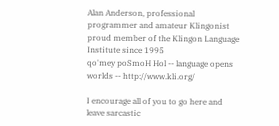Alan Anderson, professional programmer and amateur Klingonist
proud member of the Klingon Language Institute since 1995
qo'mey poSmoH Hol -- language opens worlds -- http://www.kli.org/

I encourage all of you to go here and leave sarcastic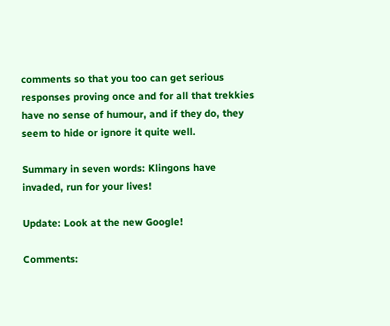comments so that you too can get serious responses proving once and for all that trekkies have no sense of humour, and if they do, they seem to hide or ignore it quite well.

Summary in seven words: Klingons have invaded, run for your lives!

Update: Look at the new Google!

Comments: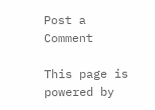Post a Comment

This page is powered by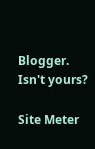Blogger. Isn't yours?

Site Meter